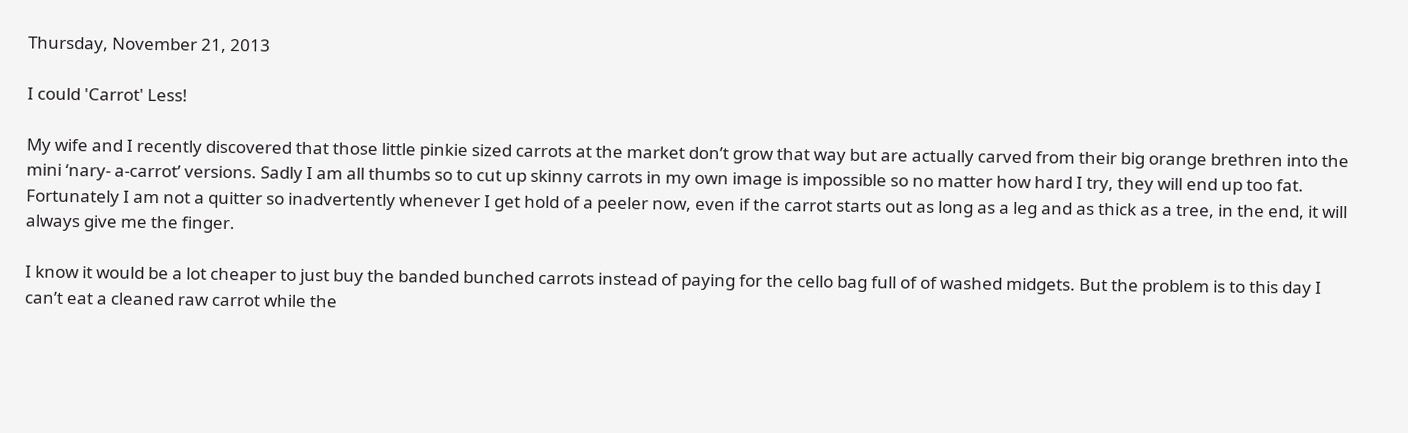Thursday, November 21, 2013

I could 'Carrot' Less!

My wife and I recently discovered that those little pinkie sized carrots at the market don’t grow that way but are actually carved from their big orange brethren into the mini ‘nary- a-carrot’ versions. Sadly I am all thumbs so to cut up skinny carrots in my own image is impossible so no matter how hard I try, they will end up too fat. Fortunately I am not a quitter so inadvertently whenever I get hold of a peeler now, even if the carrot starts out as long as a leg and as thick as a tree, in the end, it will always give me the finger.

I know it would be a lot cheaper to just buy the banded bunched carrots instead of paying for the cello bag full of of washed midgets. But the problem is to this day I can’t eat a cleaned raw carrot while the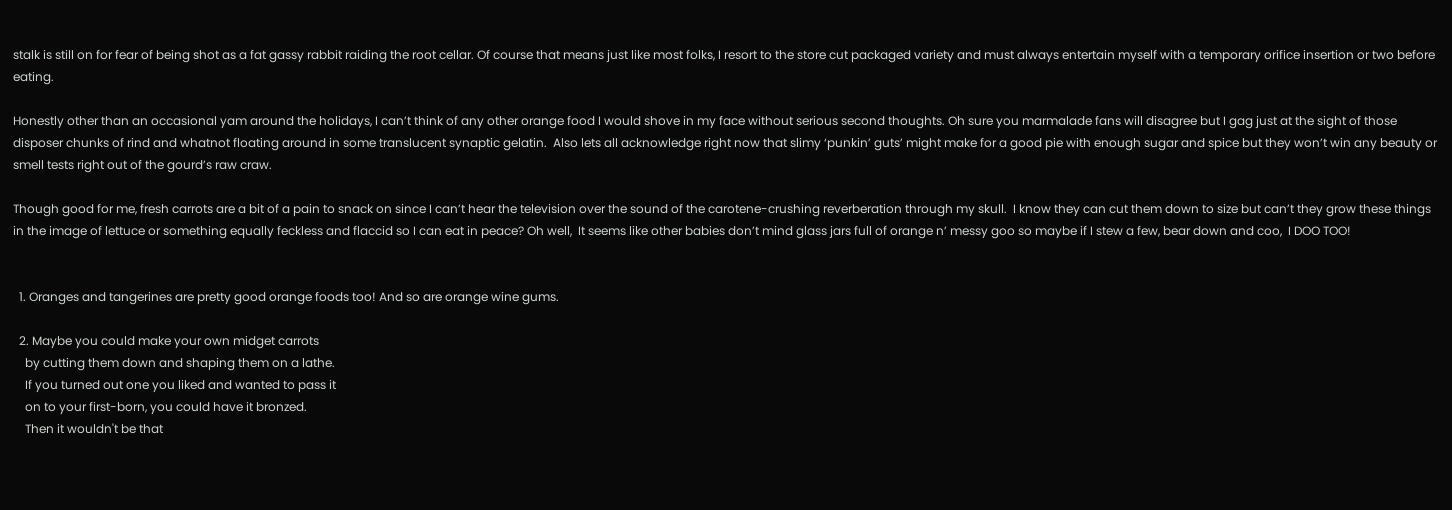stalk is still on for fear of being shot as a fat gassy rabbit raiding the root cellar. Of course that means just like most folks, I resort to the store cut packaged variety and must always entertain myself with a temporary orifice insertion or two before eating.

Honestly other than an occasional yam around the holidays, I can’t think of any other orange food I would shove in my face without serious second thoughts. Oh sure you marmalade fans will disagree but I gag just at the sight of those disposer chunks of rind and whatnot floating around in some translucent synaptic gelatin.  Also lets all acknowledge right now that slimy ‘punkin’ guts’ might make for a good pie with enough sugar and spice but they won’t win any beauty or smell tests right out of the gourd’s raw craw.

Though good for me, fresh carrots are a bit of a pain to snack on since I can’t hear the television over the sound of the carotene-crushing reverberation through my skull.  I know they can cut them down to size but can’t they grow these things in the image of lettuce or something equally feckless and flaccid so I can eat in peace? Oh well,  It seems like other babies don’t mind glass jars full of orange n’ messy goo so maybe if I stew a few, bear down and coo,  I DOO TOO!


  1. Oranges and tangerines are pretty good orange foods too! And so are orange wine gums.

  2. Maybe you could make your own midget carrots
    by cutting them down and shaping them on a lathe.
    If you turned out one you liked and wanted to pass it
    on to your first-born, you could have it bronzed.
    Then it wouldn't be that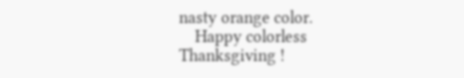nasty orange color.
    Happy colorless Thanksgiving !